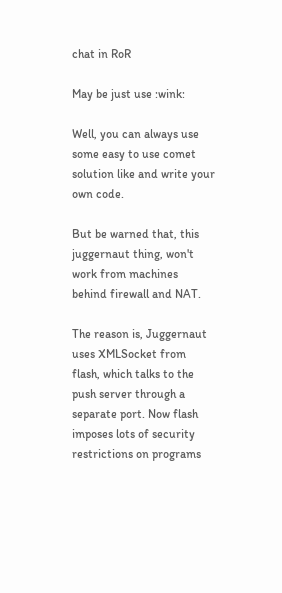chat in RoR

May be just use :wink:

Well, you can always use some easy to use comet solution like and write your own code.

But be warned that, this juggernaut thing, won't work from machines behind firewall and NAT.

The reason is, Juggernaut uses XMLSocket from flash, which talks to the push server through a separate port. Now flash imposes lots of security restrictions on programs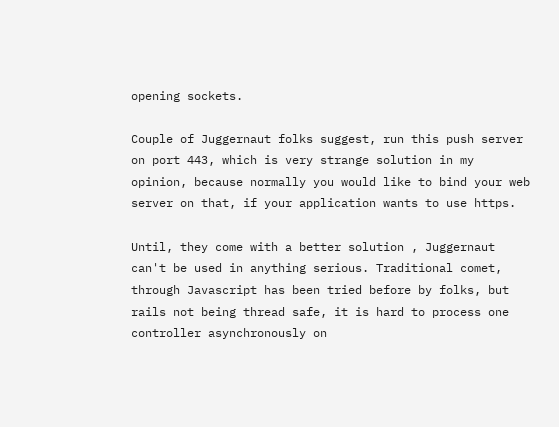opening sockets.

Couple of Juggernaut folks suggest, run this push server on port 443, which is very strange solution in my opinion, because normally you would like to bind your web server on that, if your application wants to use https.

Until, they come with a better solution , Juggernaut can't be used in anything serious. Traditional comet, through Javascript has been tried before by folks, but rails not being thread safe, it is hard to process one controller asynchronously on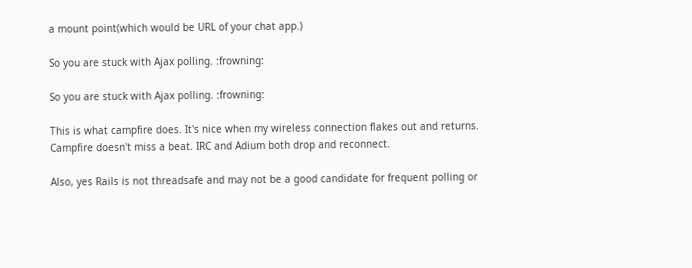a mount point(which would be URL of your chat app.)

So you are stuck with Ajax polling. :frowning:

So you are stuck with Ajax polling. :frowning:

This is what campfire does. It's nice when my wireless connection flakes out and returns. Campfire doesn't miss a beat. IRC and Adium both drop and reconnect.

Also, yes Rails is not threadsafe and may not be a good candidate for frequent polling or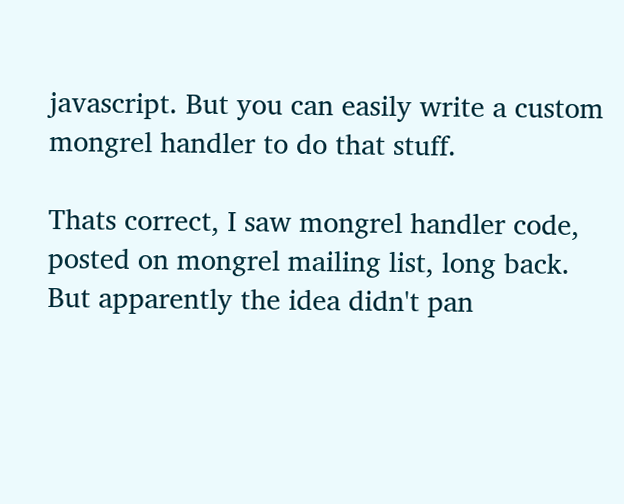javascript. But you can easily write a custom mongrel handler to do that stuff.

Thats correct, I saw mongrel handler code, posted on mongrel mailing list, long back. But apparently the idea didn't pan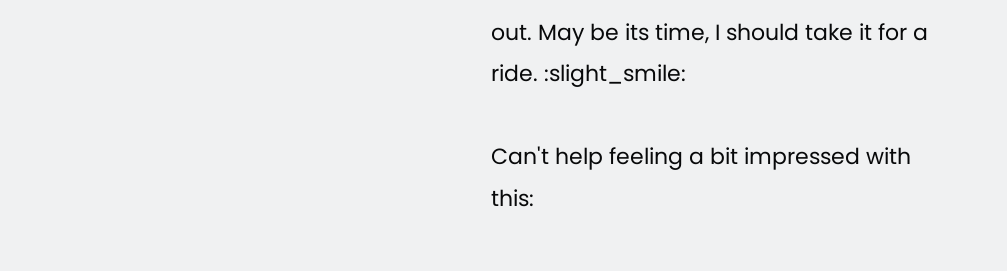out. May be its time, I should take it for a ride. :slight_smile:

Can't help feeling a bit impressed with this: